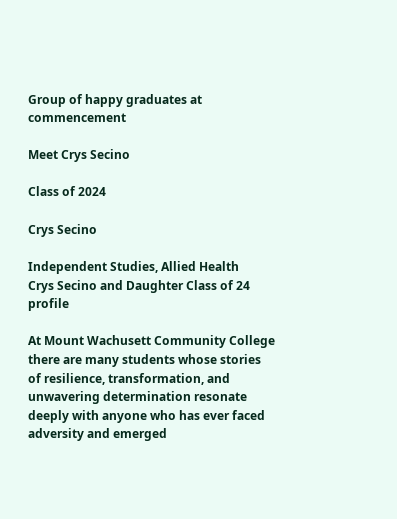Group of happy graduates at commencement

Meet Crys Secino

Class of 2024

Crys Secino

Independent Studies, Allied Health
Crys Secino and Daughter Class of 24 profile

At Mount Wachusett Community College there are many students whose stories of resilience, transformation, and unwavering determination resonate deeply with anyone who has ever faced adversity and emerged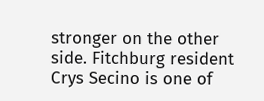stronger on the other side. Fitchburg resident Crys Secino is one of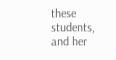these students, and her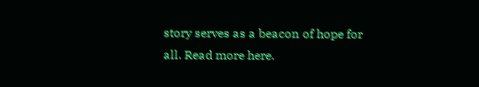story serves as a beacon of hope for all. Read more here.